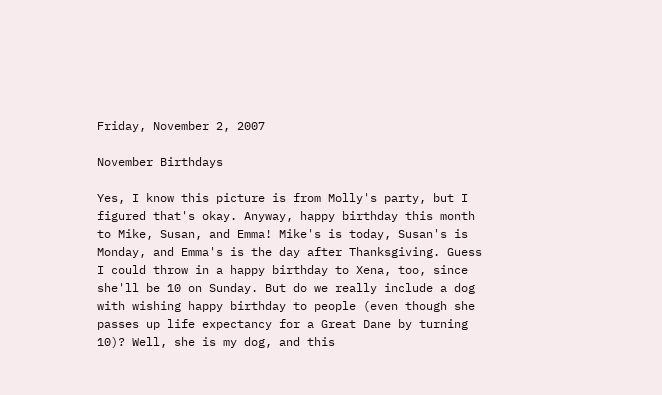Friday, November 2, 2007

November Birthdays

Yes, I know this picture is from Molly's party, but I figured that's okay. Anyway, happy birthday this month to Mike, Susan, and Emma! Mike's is today, Susan's is Monday, and Emma's is the day after Thanksgiving. Guess I could throw in a happy birthday to Xena, too, since she'll be 10 on Sunday. But do we really include a dog with wishing happy birthday to people (even though she passes up life expectancy for a Great Dane by turning 10)? Well, she is my dog, and this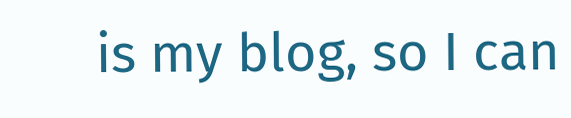is my blog, so I can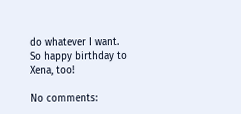do whatever I want. So happy birthday to Xena, too!

No comments: